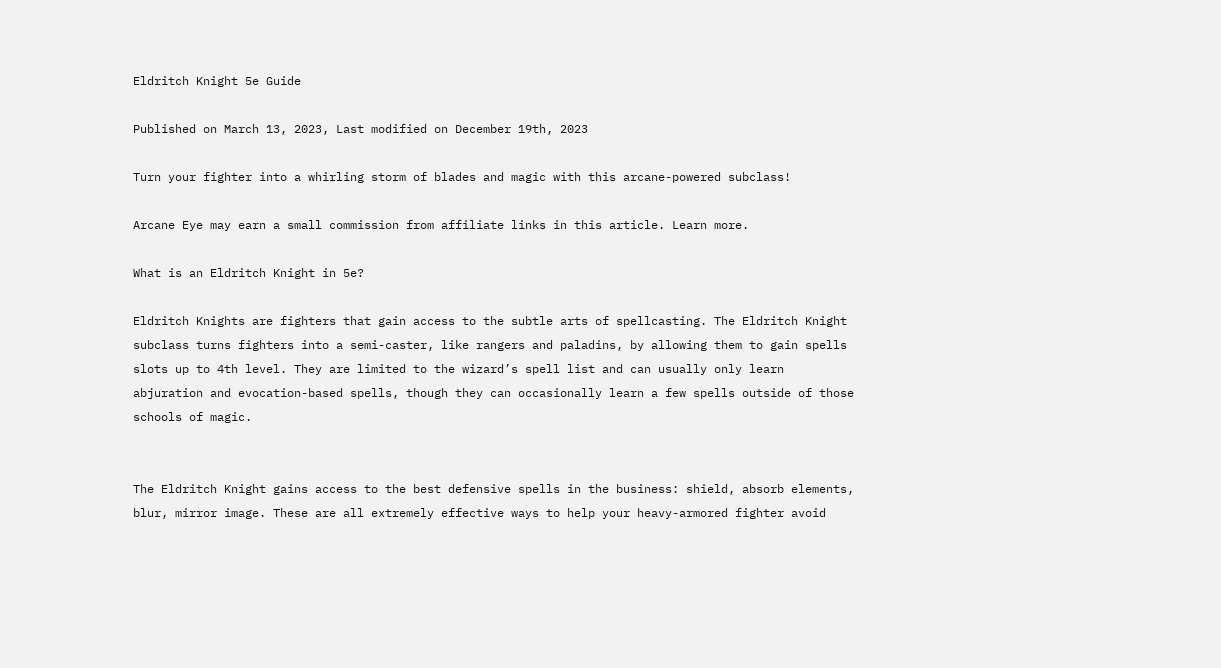Eldritch Knight 5e Guide

Published on March 13, 2023, Last modified on December 19th, 2023

Turn your fighter into a whirling storm of blades and magic with this arcane-powered subclass!

Arcane Eye may earn a small commission from affiliate links in this article. Learn more.

What is an Eldritch Knight in 5e?

Eldritch Knights are fighters that gain access to the subtle arts of spellcasting. The Eldritch Knight subclass turns fighters into a semi-caster, like rangers and paladins, by allowing them to gain spells slots up to 4th level. They are limited to the wizard’s spell list and can usually only learn abjuration and evocation-based spells, though they can occasionally learn a few spells outside of those schools of magic.


The Eldritch Knight gains access to the best defensive spells in the business: shield, absorb elements, blur, mirror image. These are all extremely effective ways to help your heavy-armored fighter avoid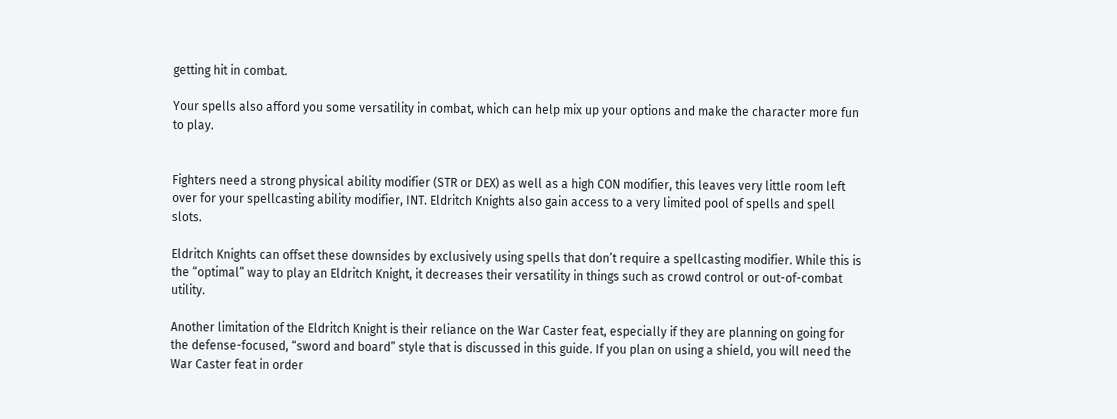getting hit in combat.

Your spells also afford you some versatility in combat, which can help mix up your options and make the character more fun to play.


Fighters need a strong physical ability modifier (STR or DEX) as well as a high CON modifier, this leaves very little room left over for your spellcasting ability modifier, INT. Eldritch Knights also gain access to a very limited pool of spells and spell slots.

Eldritch Knights can offset these downsides by exclusively using spells that don’t require a spellcasting modifier. While this is the “optimal” way to play an Eldritch Knight, it decreases their versatility in things such as crowd control or out-of-combat utility.

Another limitation of the Eldritch Knight is their reliance on the War Caster feat, especially if they are planning on going for the defense-focused, “sword and board” style that is discussed in this guide. If you plan on using a shield, you will need the War Caster feat in order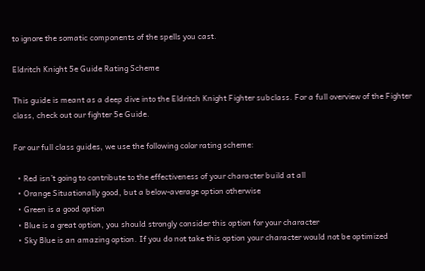to ignore the somatic components of the spells you cast.

Eldritch Knight 5e Guide Rating Scheme

This guide is meant as a deep dive into the Eldritch Knight Fighter subclass. For a full overview of the Fighter class, check out our fighter 5e Guide.

For our full class guides, we use the following color rating scheme:

  • Red isn’t going to contribute to the effectiveness of your character build at all
  • Orange Situationally good, but a below-average option otherwise
  • Green is a good option
  • Blue is a great option, you should strongly consider this option for your character
  • Sky Blue is an amazing option. If you do not take this option your character would not be optimized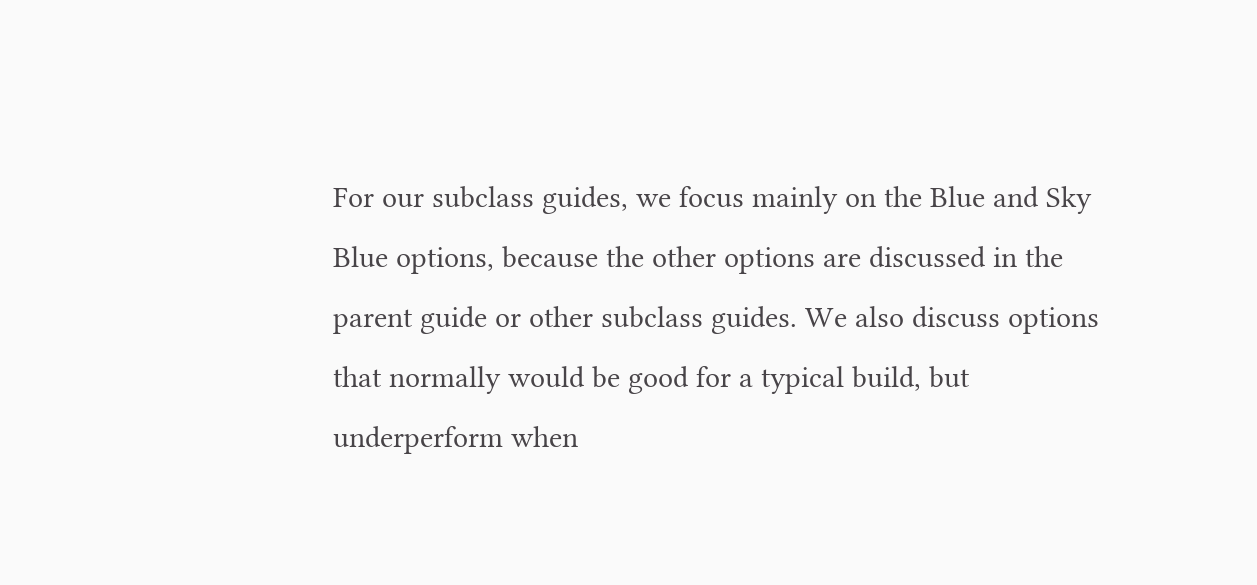For our subclass guides, we focus mainly on the Blue and Sky Blue options, because the other options are discussed in the parent guide or other subclass guides. We also discuss options that normally would be good for a typical build, but underperform when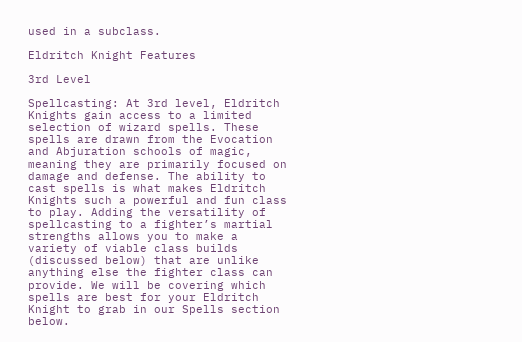used in a subclass.

Eldritch Knight Features

3rd Level

Spellcasting: At 3rd level, Eldritch Knights gain access to a limited selection of wizard spells. These spells are drawn from the Evocation and Abjuration schools of magic, meaning they are primarily focused on damage and defense. The ability to cast spells is what makes Eldritch Knights such a powerful and fun class to play. Adding the versatility of spellcasting to a fighter’s martial strengths allows you to make a variety of viable class builds (discussed below) that are unlike anything else the fighter class can provide. We will be covering which spells are best for your Eldritch Knight to grab in our Spells section below.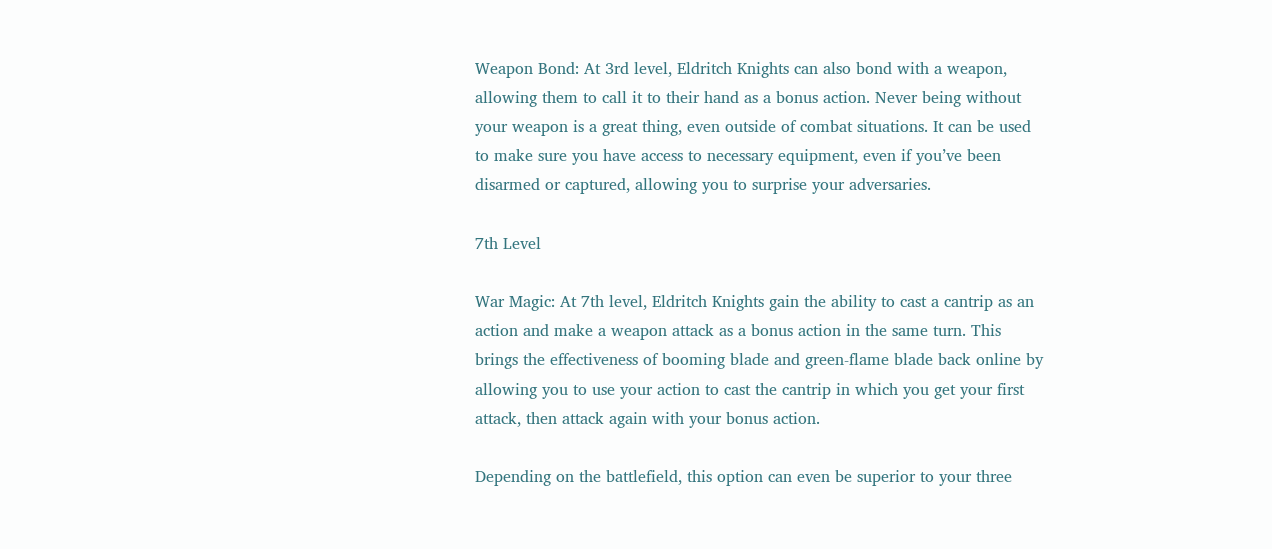Weapon Bond: At 3rd level, Eldritch Knights can also bond with a weapon, allowing them to call it to their hand as a bonus action. Never being without your weapon is a great thing, even outside of combat situations. It can be used to make sure you have access to necessary equipment, even if you’ve been disarmed or captured, allowing you to surprise your adversaries.

7th Level

War Magic: At 7th level, Eldritch Knights gain the ability to cast a cantrip as an action and make a weapon attack as a bonus action in the same turn. This brings the effectiveness of booming blade and green-flame blade back online by allowing you to use your action to cast the cantrip in which you get your first attack, then attack again with your bonus action.

Depending on the battlefield, this option can even be superior to your three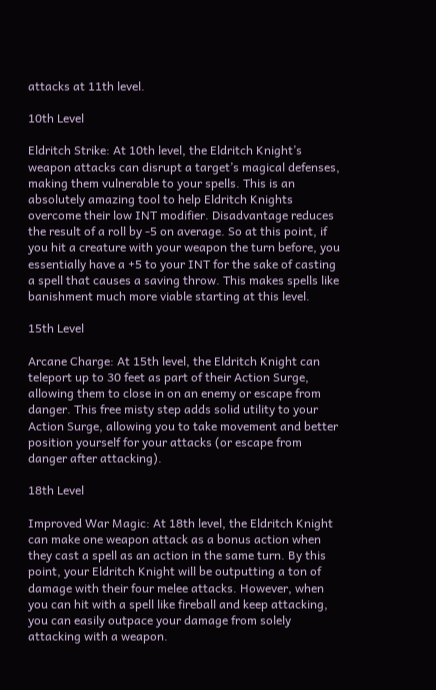attacks at 11th level.

10th Level

Eldritch Strike: At 10th level, the Eldritch Knight’s weapon attacks can disrupt a target’s magical defenses, making them vulnerable to your spells. This is an absolutely amazing tool to help Eldritch Knights overcome their low INT modifier. Disadvantage reduces the result of a roll by -5 on average. So at this point, if you hit a creature with your weapon the turn before, you essentially have a +5 to your INT for the sake of casting a spell that causes a saving throw. This makes spells like banishment much more viable starting at this level.

15th Level

Arcane Charge: At 15th level, the Eldritch Knight can teleport up to 30 feet as part of their Action Surge, allowing them to close in on an enemy or escape from danger. This free misty step adds solid utility to your Action Surge, allowing you to take movement and better position yourself for your attacks (or escape from danger after attacking).

18th Level

Improved War Magic: At 18th level, the Eldritch Knight can make one weapon attack as a bonus action when they cast a spell as an action in the same turn. By this point, your Eldritch Knight will be outputting a ton of damage with their four melee attacks. However, when you can hit with a spell like fireball and keep attacking, you can easily outpace your damage from solely attacking with a weapon.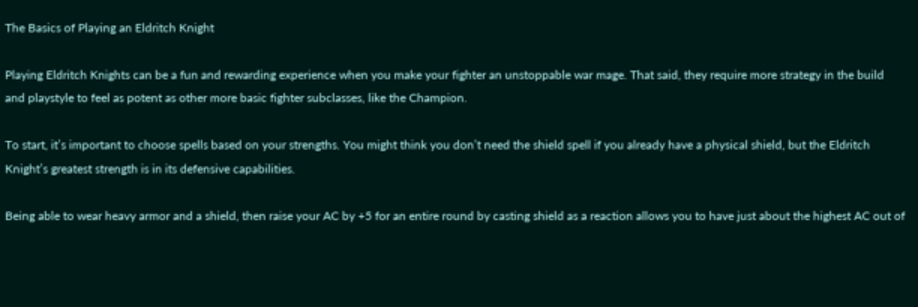The Basics of Playing an Eldritch Knight

Playing Eldritch Knights can be a fun and rewarding experience when you make your fighter an unstoppable war mage. That said, they require more strategy in the build and playstyle to feel as potent as other more basic fighter subclasses, like the Champion.

To start, it’s important to choose spells based on your strengths. You might think you don’t need the shield spell if you already have a physical shield, but the Eldritch Knight’s greatest strength is in its defensive capabilities.

Being able to wear heavy armor and a shield, then raise your AC by +5 for an entire round by casting shield as a reaction allows you to have just about the highest AC out of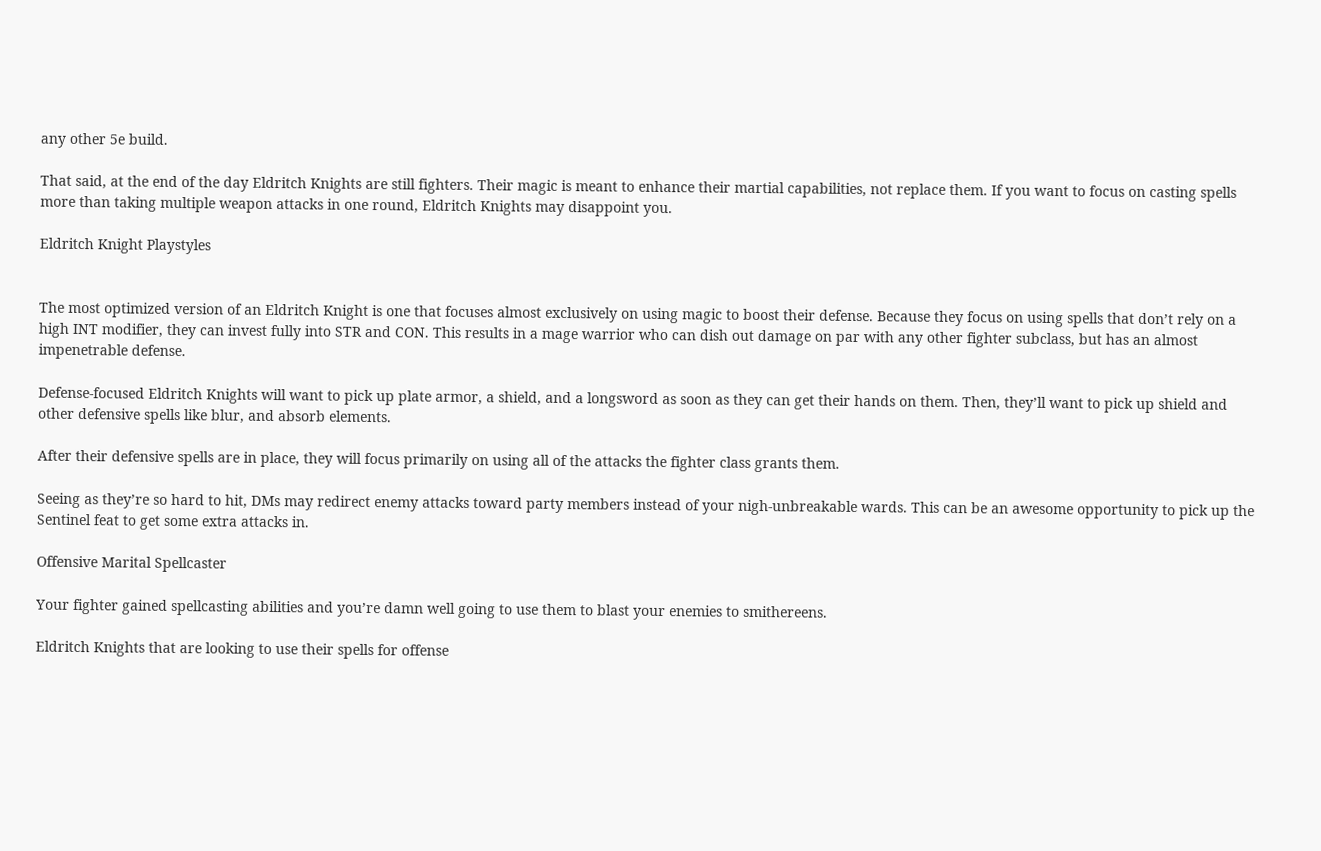any other 5e build.

That said, at the end of the day Eldritch Knights are still fighters. Their magic is meant to enhance their martial capabilities, not replace them. If you want to focus on casting spells more than taking multiple weapon attacks in one round, Eldritch Knights may disappoint you.

Eldritch Knight Playstyles


The most optimized version of an Eldritch Knight is one that focuses almost exclusively on using magic to boost their defense. Because they focus on using spells that don’t rely on a high INT modifier, they can invest fully into STR and CON. This results in a mage warrior who can dish out damage on par with any other fighter subclass, but has an almost impenetrable defense.

Defense-focused Eldritch Knights will want to pick up plate armor, a shield, and a longsword as soon as they can get their hands on them. Then, they’ll want to pick up shield and other defensive spells like blur, and absorb elements.

After their defensive spells are in place, they will focus primarily on using all of the attacks the fighter class grants them.

Seeing as they’re so hard to hit, DMs may redirect enemy attacks toward party members instead of your nigh-unbreakable wards. This can be an awesome opportunity to pick up the Sentinel feat to get some extra attacks in.

Offensive Marital Spellcaster

Your fighter gained spellcasting abilities and you’re damn well going to use them to blast your enemies to smithereens.

Eldritch Knights that are looking to use their spells for offense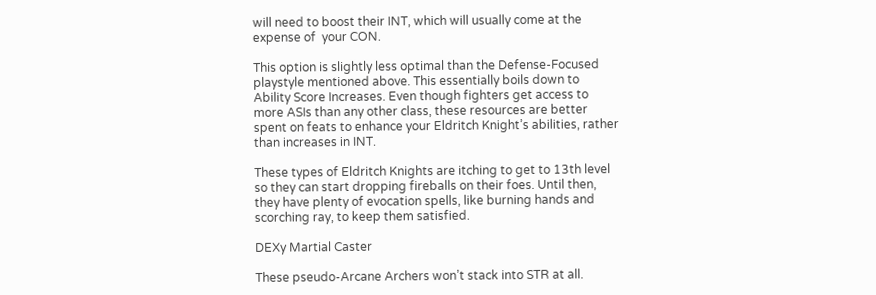will need to boost their INT, which will usually come at the expense of  your CON.

This option is slightly less optimal than the Defense-Focused playstyle mentioned above. This essentially boils down to Ability Score Increases. Even though fighters get access to more ASIs than any other class, these resources are better spent on feats to enhance your Eldritch Knight’s abilities, rather than increases in INT.

These types of Eldritch Knights are itching to get to 13th level so they can start dropping fireballs on their foes. Until then, they have plenty of evocation spells, like burning hands and scorching ray, to keep them satisfied.

DEXy Martial Caster

These pseudo-Arcane Archers won’t stack into STR at all.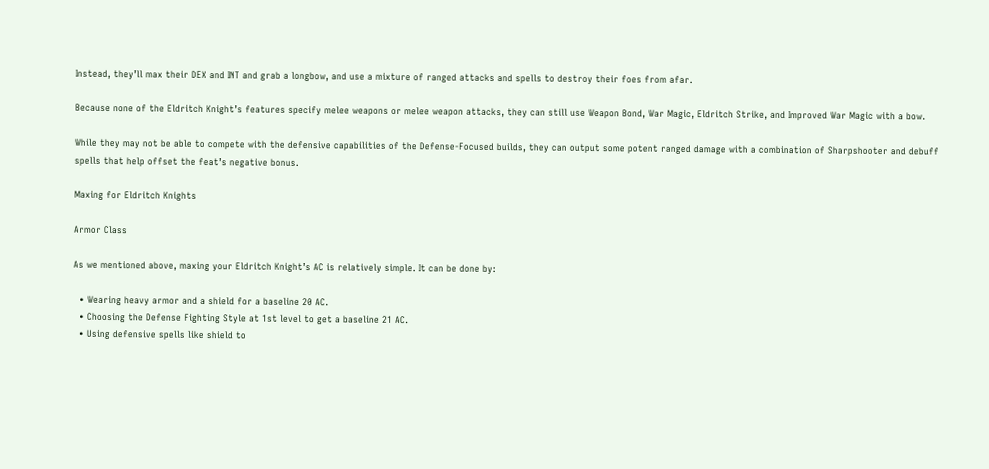Instead, they’ll max their DEX and INT and grab a longbow, and use a mixture of ranged attacks and spells to destroy their foes from afar.

Because none of the Eldritch Knight’s features specify melee weapons or melee weapon attacks, they can still use Weapon Bond, War Magic, Eldritch Strike, and Improved War Magic with a bow.

While they may not be able to compete with the defensive capabilities of the Defense-Focused builds, they can output some potent ranged damage with a combination of Sharpshooter and debuff spells that help offset the feat’s negative bonus.

Maxing for Eldritch Knights

Armor Class

As we mentioned above, maxing your Eldritch Knight’s AC is relatively simple. It can be done by:

  • Wearing heavy armor and a shield for a baseline 20 AC.
  • Choosing the Defense Fighting Style at 1st level to get a baseline 21 AC.
  • Using defensive spells like shield to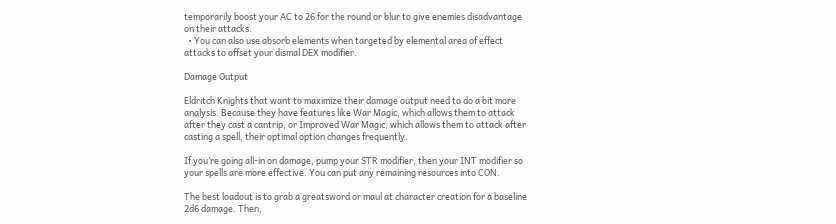temporarily boost your AC to 26 for the round or blur to give enemies disadvantage on their attacks.
  • You can also use absorb elements when targeted by elemental area of effect attacks to offset your dismal DEX modifier.

Damage Output

Eldritch Knights that want to maximize their damage output need to do a bit more analysis. Because they have features like War Magic, which allows them to attack after they cast a cantrip, or Improved War Magic, which allows them to attack after casting a spell, their optimal option changes frequently.

If you’re going all-in on damage, pump your STR modifier, then your INT modifier so your spells are more effective. You can put any remaining resources into CON.

The best loadout is to grab a greatsword or maul at character creation for a baseline 2d6 damage. Then,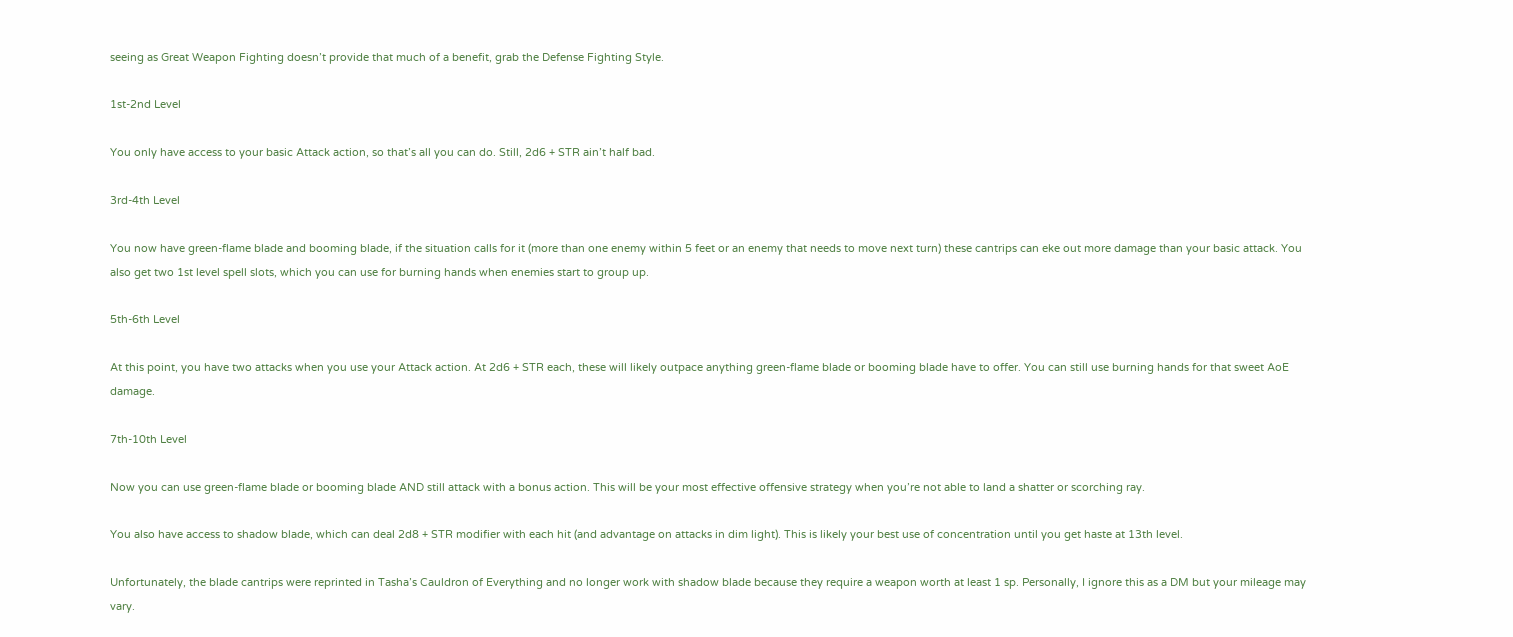seeing as Great Weapon Fighting doesn’t provide that much of a benefit, grab the Defense Fighting Style.

1st-2nd Level

You only have access to your basic Attack action, so that’s all you can do. Still, 2d6 + STR ain’t half bad.

3rd-4th Level

You now have green-flame blade and booming blade, if the situation calls for it (more than one enemy within 5 feet or an enemy that needs to move next turn) these cantrips can eke out more damage than your basic attack. You also get two 1st level spell slots, which you can use for burning hands when enemies start to group up.

5th-6th Level

At this point, you have two attacks when you use your Attack action. At 2d6 + STR each, these will likely outpace anything green-flame blade or booming blade have to offer. You can still use burning hands for that sweet AoE damage.

7th-10th Level

Now you can use green-flame blade or booming blade AND still attack with a bonus action. This will be your most effective offensive strategy when you’re not able to land a shatter or scorching ray.

You also have access to shadow blade, which can deal 2d8 + STR modifier with each hit (and advantage on attacks in dim light). This is likely your best use of concentration until you get haste at 13th level.

Unfortunately, the blade cantrips were reprinted in Tasha’s Cauldron of Everything and no longer work with shadow blade because they require a weapon worth at least 1 sp. Personally, I ignore this as a DM but your mileage may vary.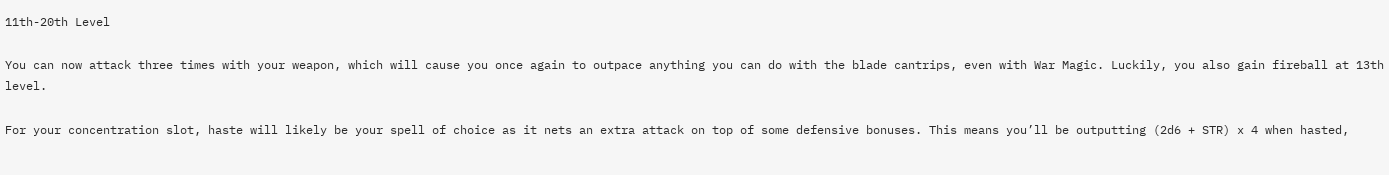11th-20th Level

You can now attack three times with your weapon, which will cause you once again to outpace anything you can do with the blade cantrips, even with War Magic. Luckily, you also gain fireball at 13th level.

For your concentration slot, haste will likely be your spell of choice as it nets an extra attack on top of some defensive bonuses. This means you’ll be outputting (2d6 + STR) x 4 when hasted,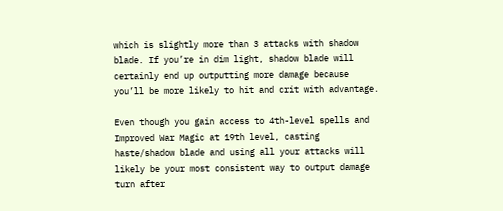which is slightly more than 3 attacks with shadow blade. If you’re in dim light, shadow blade will certainly end up outputting more damage because you’ll be more likely to hit and crit with advantage.

Even though you gain access to 4th-level spells and Improved War Magic at 19th level, casting haste/shadow blade and using all your attacks will likely be your most consistent way to output damage turn after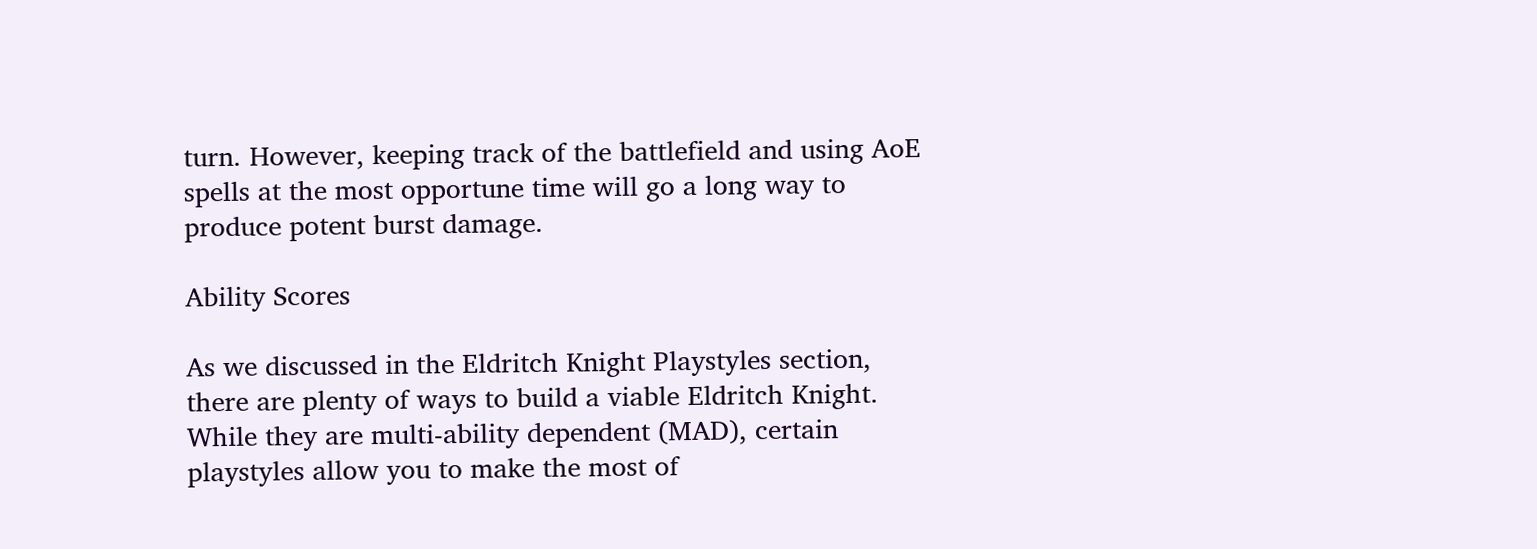turn. However, keeping track of the battlefield and using AoE spells at the most opportune time will go a long way to produce potent burst damage.

Ability Scores

As we discussed in the Eldritch Knight Playstyles section, there are plenty of ways to build a viable Eldritch Knight. While they are multi-ability dependent (MAD), certain playstyles allow you to make the most of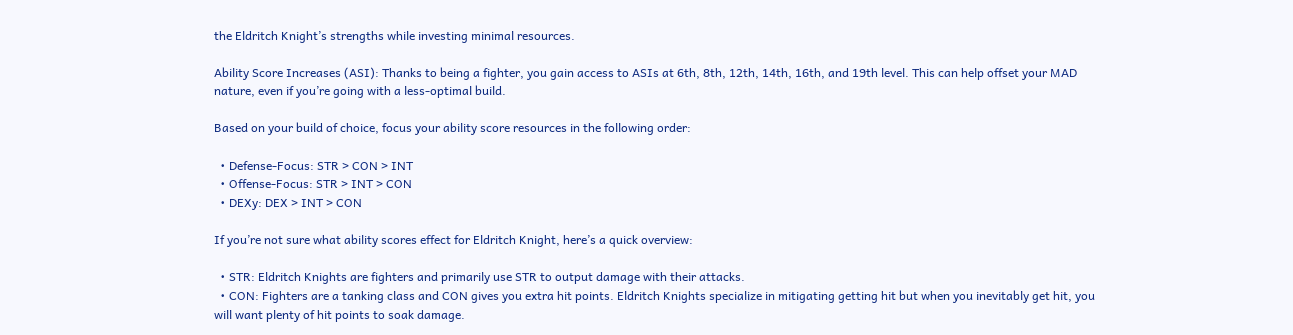the Eldritch Knight’s strengths while investing minimal resources.

Ability Score Increases (ASI): Thanks to being a fighter, you gain access to ASIs at 6th, 8th, 12th, 14th, 16th, and 19th level. This can help offset your MAD nature, even if you’re going with a less-optimal build.

Based on your build of choice, focus your ability score resources in the following order:

  • Defense-Focus: STR > CON > INT
  • Offense-Focus: STR > INT > CON
  • DEXy: DEX > INT > CON

If you’re not sure what ability scores effect for Eldritch Knight, here’s a quick overview:

  • STR: Eldritch Knights are fighters and primarily use STR to output damage with their attacks.
  • CON: Fighters are a tanking class and CON gives you extra hit points. Eldritch Knights specialize in mitigating getting hit but when you inevitably get hit, you will want plenty of hit points to soak damage.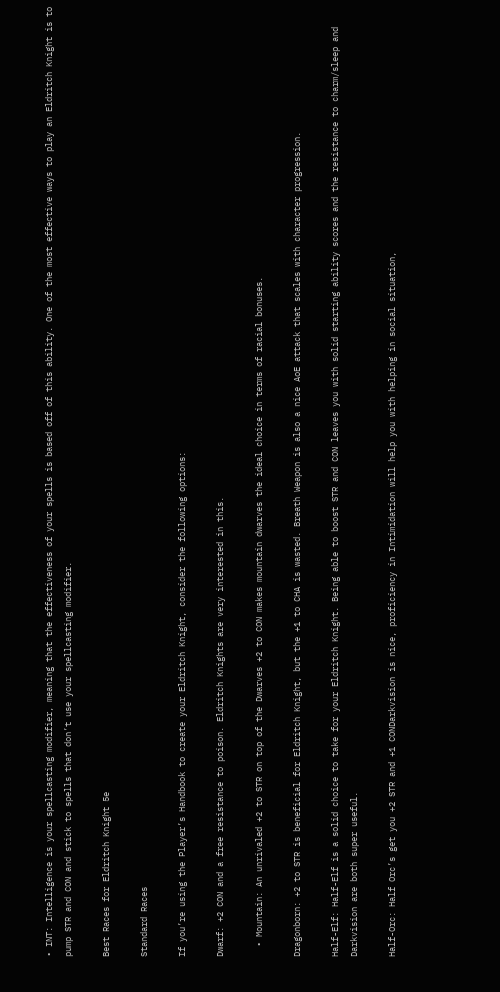• INT: Intelligence is your spellcasting modifier, meaning that the effectiveness of your spells is based off of this ability. One of the most effective ways to play an Eldritch Knight is to pump STR and CON and stick to spells that don’t use your spellcasting modifier.

Best Races for Eldritch Knight 5e

Standard Races

If you’re using the Player’s Handbook to create your Eldritch Knight, consider the following options:

Dwarf: +2 CON and a free resistance to poison. Eldritch Knights are very interested in this.

  • Mountain: An unrivaled +2 to STR on top of the Dwarves +2 to CON makes mountain dwarves the ideal choice in terms of racial bonuses.

Dragonborn: +2 to STR is beneficial for Eldritch Knight, but the +1 to CHA is wasted. Breath Weapon is also a nice AoE attack that scales with character progression.

Half-Elf: Half-Elf is a solid choice to take for your Eldritch Knight. Being able to boost STR and CON leaves you with solid starting ability scores and the resistance to charm/sleep and Darkvision are both super useful.

Half-Orc: Half Orc’s get you +2 STR and +1 CONDarkvision is nice, proficiency in Intimidation will help you with helping in social situation,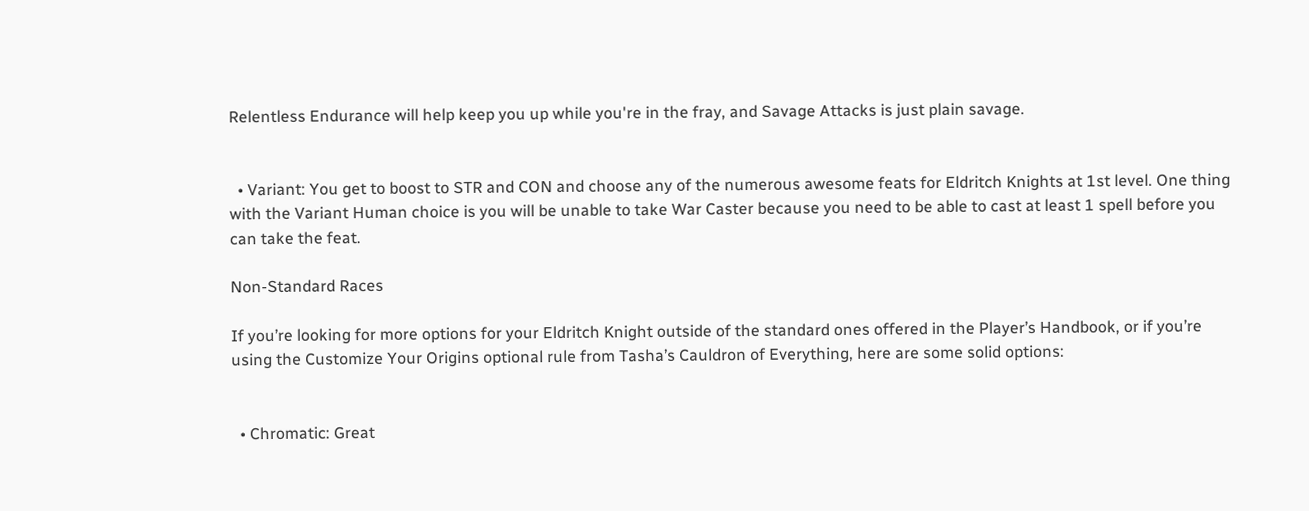Relentless Endurance will help keep you up while you're in the fray, and Savage Attacks is just plain savage.


  • Variant: You get to boost to STR and CON and choose any of the numerous awesome feats for Eldritch Knights at 1st level. One thing with the Variant Human choice is you will be unable to take War Caster because you need to be able to cast at least 1 spell before you can take the feat.

Non-Standard Races

If you’re looking for more options for your Eldritch Knight outside of the standard ones offered in the Player’s Handbook, or if you’re using the Customize Your Origins optional rule from Tasha’s Cauldron of Everything, here are some solid options:


  • Chromatic: Great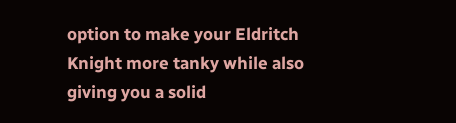option to make your Eldritch Knight more tanky while also giving you a solid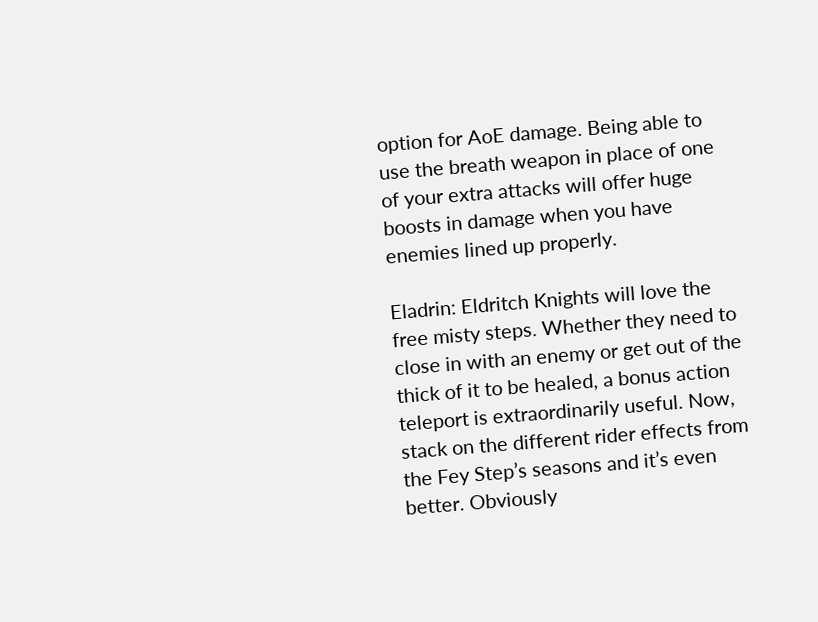option for AoE damage. Being able to use the breath weapon in place of one of your extra attacks will offer huge boosts in damage when you have enemies lined up properly.

Eladrin: Eldritch Knights will love the free misty steps. Whether they need to close in with an enemy or get out of the thick of it to be healed, a bonus action teleport is extraordinarily useful. Now, stack on the different rider effects from the Fey Step’s seasons and it’s even better. Obviously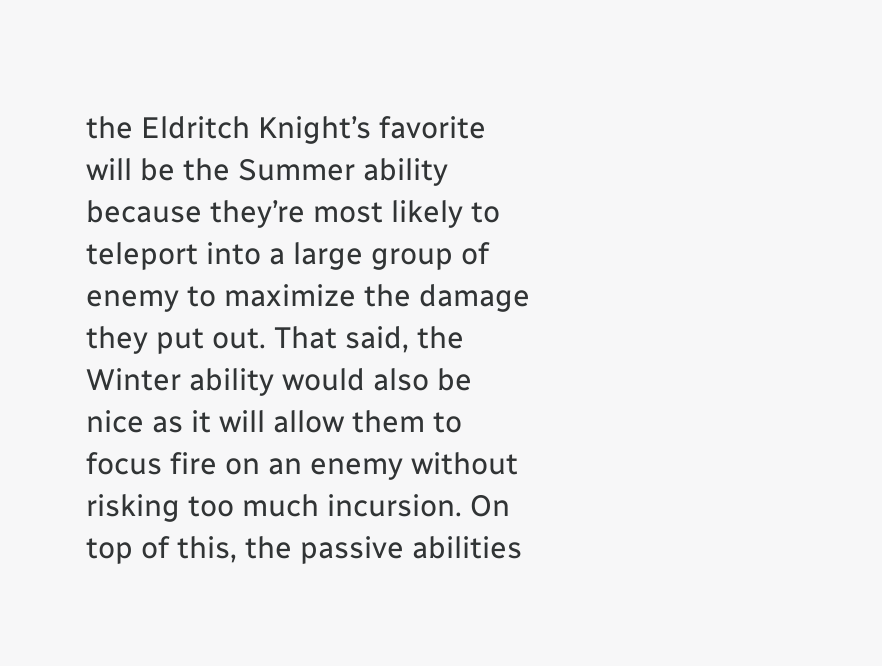the Eldritch Knight’s favorite will be the Summer ability because they’re most likely to teleport into a large group of enemy to maximize the damage they put out. That said, the Winter ability would also be nice as it will allow them to focus fire on an enemy without risking too much incursion. On top of this, the passive abilities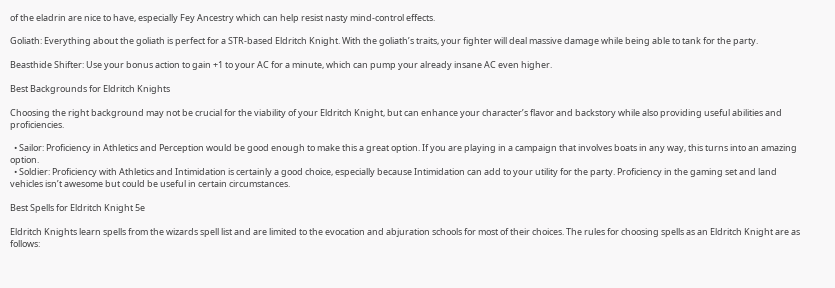of the eladrin are nice to have, especially Fey Ancestry which can help resist nasty mind-control effects.

Goliath: Everything about the goliath is perfect for a STR-based Eldritch Knight. With the goliath’s traits, your fighter will deal massive damage while being able to tank for the party.

Beasthide Shifter: Use your bonus action to gain +1 to your AC for a minute, which can pump your already insane AC even higher.

Best Backgrounds for Eldritch Knights

Choosing the right background may not be crucial for the viability of your Eldritch Knight, but can enhance your character’s flavor and backstory while also providing useful abilities and proficiencies.

  • Sailor: Proficiency in Athletics and Perception would be good enough to make this a great option. If you are playing in a campaign that involves boats in any way, this turns into an amazing option.
  • Soldier: Proficiency with Athletics and Intimidation is certainly a good choice, especially because Intimidation can add to your utility for the party. Proficiency in the gaming set and land vehicles isn’t awesome but could be useful in certain circumstances.

Best Spells for Eldritch Knight 5e

Eldritch Knights learn spells from the wizards spell list and are limited to the evocation and abjuration schools for most of their choices. The rules for choosing spells as an Eldritch Knight are as follows: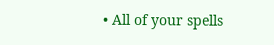• All of your spells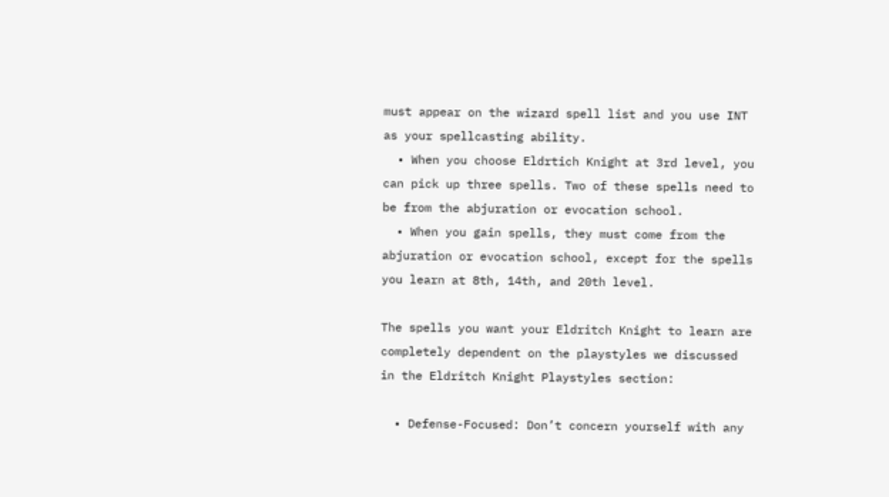must appear on the wizard spell list and you use INT as your spellcasting ability.
  • When you choose Eldrtich Knight at 3rd level, you can pick up three spells. Two of these spells need to be from the abjuration or evocation school.
  • When you gain spells, they must come from the abjuration or evocation school, except for the spells you learn at 8th, 14th, and 20th level.

The spells you want your Eldritch Knight to learn are completely dependent on the playstyles we discussed in the Eldritch Knight Playstyles section:

  • Defense-Focused: Don’t concern yourself with any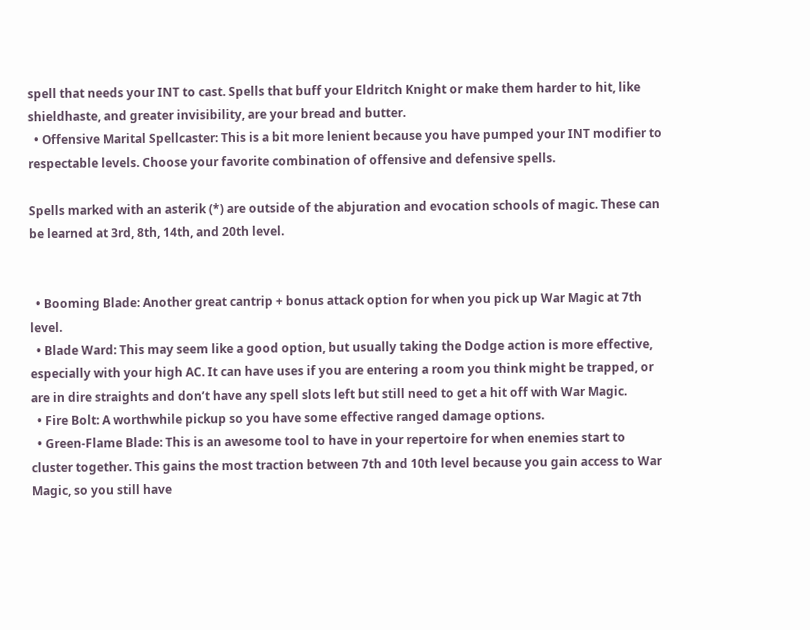spell that needs your INT to cast. Spells that buff your Eldritch Knight or make them harder to hit, like shieldhaste, and greater invisibility, are your bread and butter.
  • Offensive Marital Spellcaster: This is a bit more lenient because you have pumped your INT modifier to respectable levels. Choose your favorite combination of offensive and defensive spells.

Spells marked with an asterik (*) are outside of the abjuration and evocation schools of magic. These can be learned at 3rd, 8th, 14th, and 20th level.


  • Booming Blade: Another great cantrip + bonus attack option for when you pick up War Magic at 7th level.
  • Blade Ward: This may seem like a good option, but usually taking the Dodge action is more effective, especially with your high AC. It can have uses if you are entering a room you think might be trapped, or are in dire straights and don’t have any spell slots left but still need to get a hit off with War Magic.
  • Fire Bolt: A worthwhile pickup so you have some effective ranged damage options.
  • Green-Flame Blade: This is an awesome tool to have in your repertoire for when enemies start to cluster together. This gains the most traction between 7th and 10th level because you gain access to War Magic, so you still have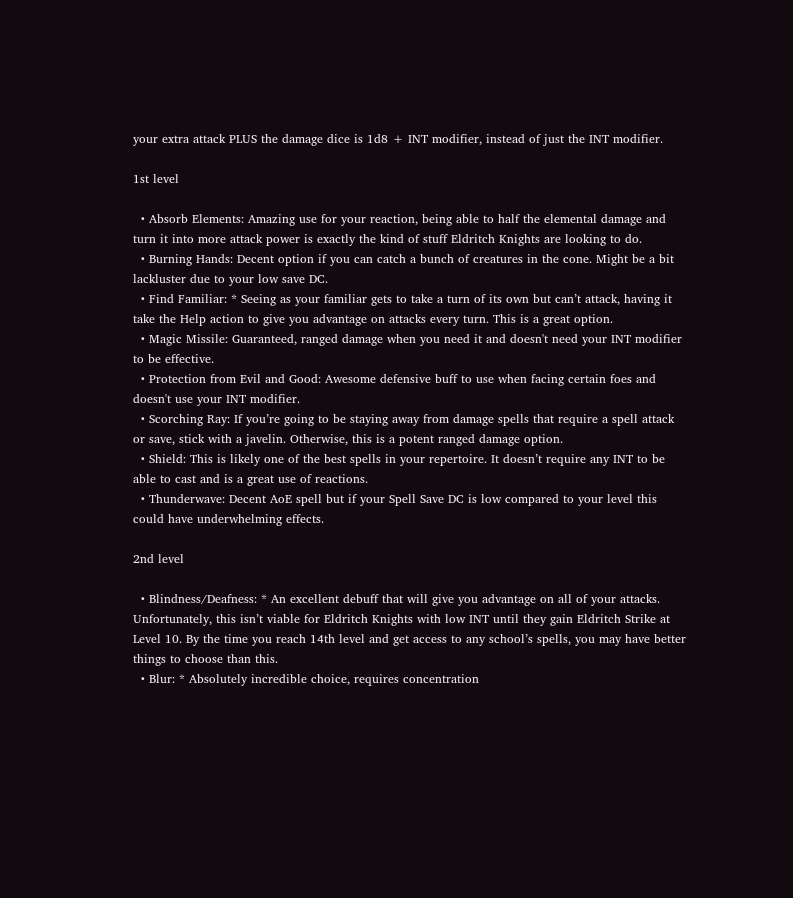your extra attack PLUS the damage dice is 1d8 + INT modifier, instead of just the INT modifier.

1st level

  • Absorb Elements: Amazing use for your reaction, being able to half the elemental damage and turn it into more attack power is exactly the kind of stuff Eldritch Knights are looking to do.
  • Burning Hands: Decent option if you can catch a bunch of creatures in the cone. Might be a bit lackluster due to your low save DC.
  • Find Familiar: * Seeing as your familiar gets to take a turn of its own but can’t attack, having it take the Help action to give you advantage on attacks every turn. This is a great option.
  • Magic Missile: Guaranteed, ranged damage when you need it and doesn't need your INT modifier to be effective.
  • Protection from Evil and Good: Awesome defensive buff to use when facing certain foes and doesn't use your INT modifier.
  • Scorching Ray: If you’re going to be staying away from damage spells that require a spell attack or save, stick with a javelin. Otherwise, this is a potent ranged damage option.
  • Shield: This is likely one of the best spells in your repertoire. It doesn’t require any INT to be able to cast and is a great use of reactions.
  • Thunderwave: Decent AoE spell but if your Spell Save DC is low compared to your level this could have underwhelming effects.

2nd level

  • Blindness/Deafness: * An excellent debuff that will give you advantage on all of your attacks. Unfortunately, this isn’t viable for Eldritch Knights with low INT until they gain Eldritch Strike at Level 10. By the time you reach 14th level and get access to any school’s spells, you may have better things to choose than this.
  • Blur: * Absolutely incredible choice, requires concentration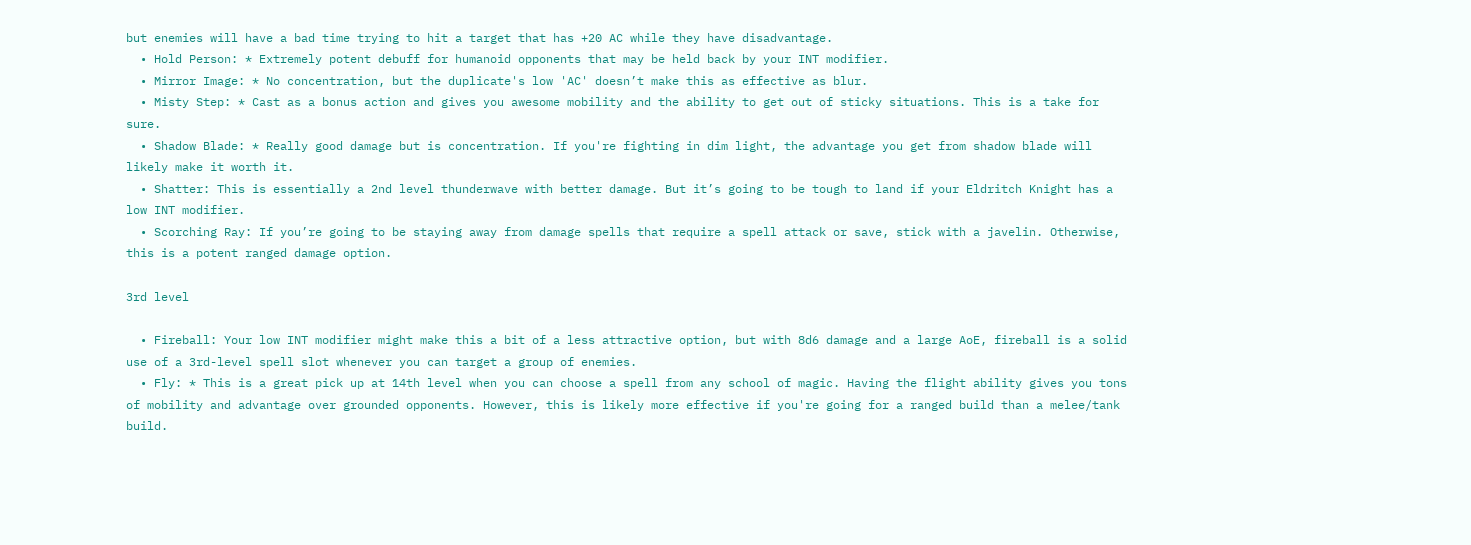but enemies will have a bad time trying to hit a target that has +20 AC while they have disadvantage.
  • Hold Person: * Extremely potent debuff for humanoid opponents that may be held back by your INT modifier.
  • Mirror Image: * No concentration, but the duplicate's low 'AC' doesn’t make this as effective as blur.
  • Misty Step: * Cast as a bonus action and gives you awesome mobility and the ability to get out of sticky situations. This is a take for sure.
  • Shadow Blade: * Really good damage but is concentration. If you're fighting in dim light, the advantage you get from shadow blade will likely make it worth it.
  • Shatter: This is essentially a 2nd level thunderwave with better damage. But it’s going to be tough to land if your Eldritch Knight has a low INT modifier.
  • Scorching Ray: If you’re going to be staying away from damage spells that require a spell attack or save, stick with a javelin. Otherwise, this is a potent ranged damage option.

3rd level

  • Fireball: Your low INT modifier might make this a bit of a less attractive option, but with 8d6 damage and a large AoE, fireball is a solid use of a 3rd-level spell slot whenever you can target a group of enemies.
  • Fly: * This is a great pick up at 14th level when you can choose a spell from any school of magic. Having the flight ability gives you tons of mobility and advantage over grounded opponents. However, this is likely more effective if you're going for a ranged build than a melee/tank build.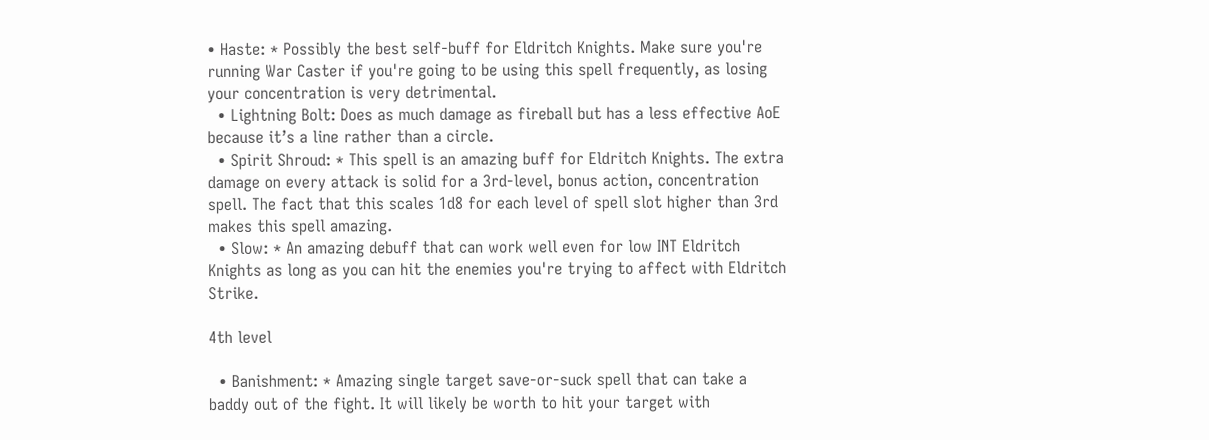• Haste: * Possibly the best self-buff for Eldritch Knights. Make sure you're running War Caster if you're going to be using this spell frequently, as losing your concentration is very detrimental.
  • Lightning Bolt: Does as much damage as fireball but has a less effective AoE because it’s a line rather than a circle.
  • Spirit Shroud: * This spell is an amazing buff for Eldritch Knights. The extra damage on every attack is solid for a 3rd-level, bonus action, concentration spell. The fact that this scales 1d8 for each level of spell slot higher than 3rd makes this spell amazing.
  • Slow: * An amazing debuff that can work well even for low INT Eldritch Knights as long as you can hit the enemies you're trying to affect with Eldritch Strike.

4th level

  • Banishment: * Amazing single target save-or-suck spell that can take a baddy out of the fight. It will likely be worth to hit your target with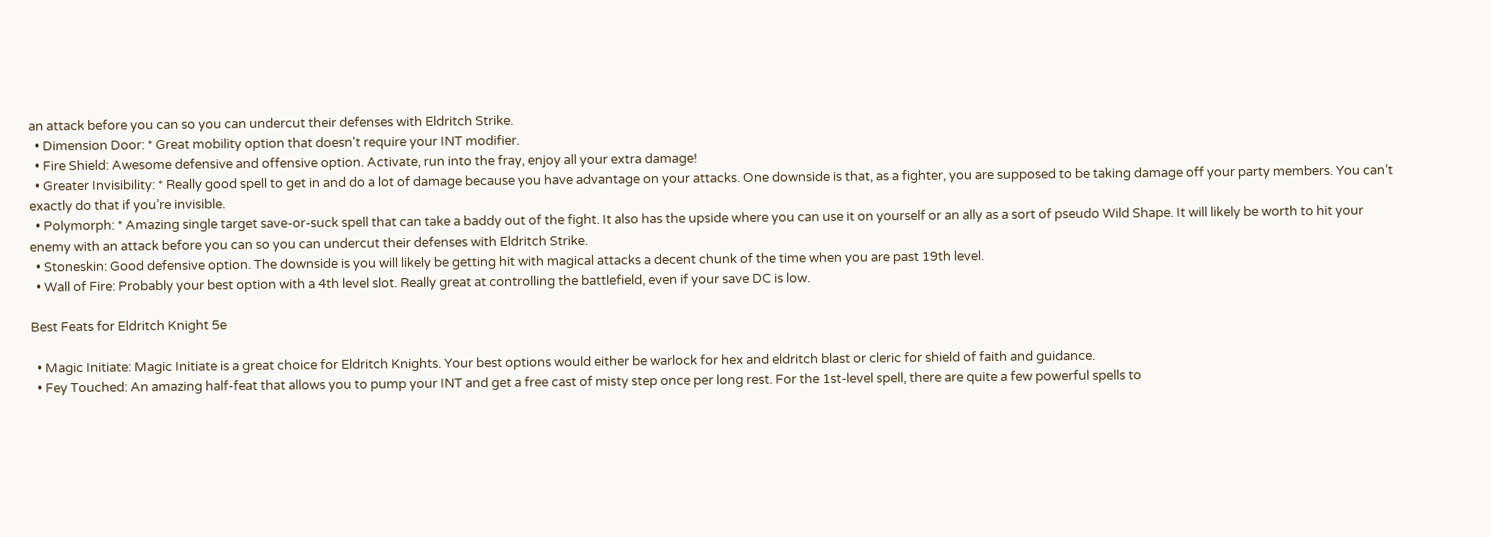an attack before you can so you can undercut their defenses with Eldritch Strike.
  • Dimension Door: * Great mobility option that doesn't require your INT modifier.
  • Fire Shield: Awesome defensive and offensive option. Activate, run into the fray, enjoy all your extra damage!
  • Greater Invisibility: * Really good spell to get in and do a lot of damage because you have advantage on your attacks. One downside is that, as a fighter, you are supposed to be taking damage off your party members. You can’t exactly do that if you’re invisible.
  • Polymorph: * Amazing single target save-or-suck spell that can take a baddy out of the fight. It also has the upside where you can use it on yourself or an ally as a sort of pseudo Wild Shape. It will likely be worth to hit your enemy with an attack before you can so you can undercut their defenses with Eldritch Strike.
  • Stoneskin: Good defensive option. The downside is you will likely be getting hit with magical attacks a decent chunk of the time when you are past 19th level.
  • Wall of Fire: Probably your best option with a 4th level slot. Really great at controlling the battlefield, even if your save DC is low.

Best Feats for Eldritch Knight 5e

  • Magic Initiate: Magic Initiate is a great choice for Eldritch Knights. Your best options would either be warlock for hex and eldritch blast or cleric for shield of faith and guidance.
  • Fey Touched: An amazing half-feat that allows you to pump your INT and get a free cast of misty step once per long rest. For the 1st-level spell, there are quite a few powerful spells to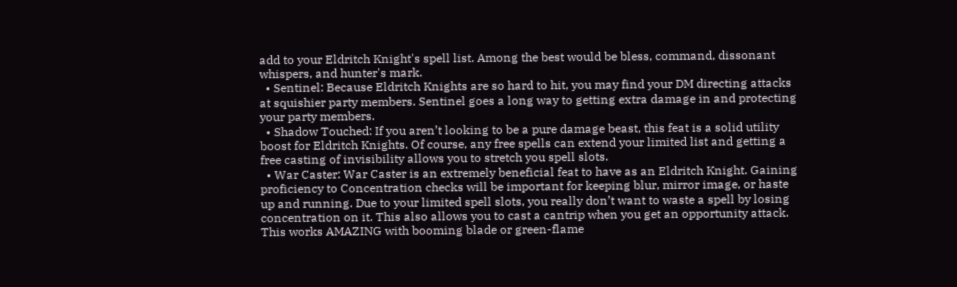add to your Eldritch Knight's spell list. Among the best would be bless, command, dissonant whispers, and hunter's mark.
  • Sentinel: Because Eldritch Knights are so hard to hit, you may find your DM directing attacks at squishier party members. Sentinel goes a long way to getting extra damage in and protecting your party members.
  • Shadow Touched: If you aren’t looking to be a pure damage beast, this feat is a solid utility boost for Eldritch Knights. Of course, any free spells can extend your limited list and getting a free casting of invisibility allows you to stretch you spell slots.
  • War Caster: War Caster is an extremely beneficial feat to have as an Eldritch Knight. Gaining proficiency to Concentration checks will be important for keeping blur, mirror image, or haste up and running. Due to your limited spell slots, you really don’t want to waste a spell by losing concentration on it. This also allows you to cast a cantrip when you get an opportunity attack. This works AMAZING with booming blade or green-flame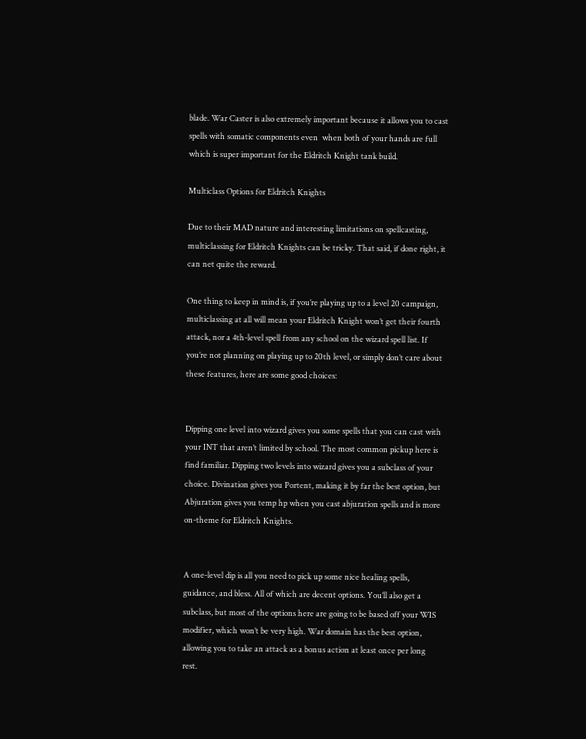blade. War Caster is also extremely important because it allows you to cast spells with somatic components even  when both of your hands are full which is super important for the Eldritch Knight tank build.

Multiclass Options for Eldritch Knights

Due to their MAD nature and interesting limitations on spellcasting, multiclassing for Eldritch Knights can be tricky. That said, if done right, it can net quite the reward.

One thing to keep in mind is, if you’re playing up to a level 20 campaign, multiclassing at all will mean your Eldritch Knight won’t get their fourth attack, nor a 4th-level spell from any school on the wizard spell list. If you’re not planning on playing up to 20th level, or simply don’t care about these features, here are some good choices:


Dipping one level into wizard gives you some spells that you can cast with your INT that aren’t limited by school. The most common pickup here is find familiar. Dipping two levels into wizard gives you a subclass of your choice. Divination gives you Portent, making it by far the best option, but Abjuration gives you temp hp when you cast abjuration spells and is more on-theme for Eldritch Knights.


A one-level dip is all you need to pick up some nice healing spells, guidance, and bless. All of which are decent options. You’ll also get a subclass, but most of the options here are going to be based off your WIS modifier, which won’t be very high. War domain has the best option, allowing you to take an attack as a bonus action at least once per long rest.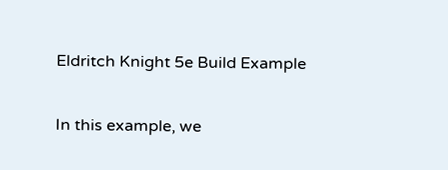Eldritch Knight 5e Build Example

In this example, we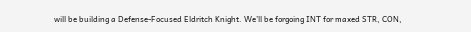will be building a Defense-Focused Eldritch Knight. We’ll be forgoing INT for maxed STR, CON,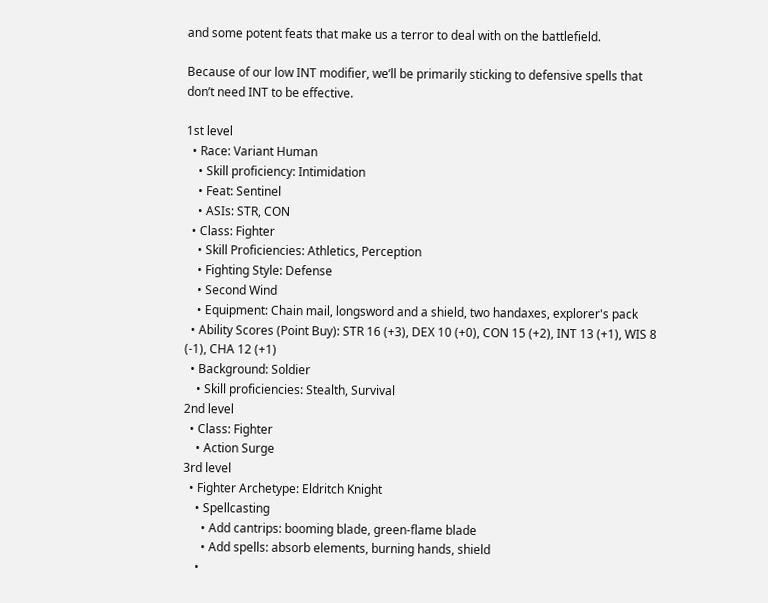and some potent feats that make us a terror to deal with on the battlefield.

Because of our low INT modifier, we’ll be primarily sticking to defensive spells that don’t need INT to be effective.

1st level
  • Race: Variant Human
    • Skill proficiency: Intimidation
    • Feat: Sentinel
    • ASIs: STR, CON
  • Class: Fighter
    • Skill Proficiencies: Athletics, Perception
    • Fighting Style: Defense
    • Second Wind
    • Equipment: Chain mail, longsword and a shield, two handaxes, explorer's pack
  • Ability Scores (Point Buy): STR 16 (+3), DEX 10 (+0), CON 15 (+2), INT 13 (+1), WIS 8 (-1), CHA 12 (+1)
  • Background: Soldier
    • Skill proficiencies: Stealth, Survival
2nd level
  • Class: Fighter
    • Action Surge
3rd level
  • Fighter Archetype: Eldritch Knight
    • Spellcasting
      • Add cantrips: booming blade, green-flame blade
      • Add spells: absorb elements, burning hands, shield
    •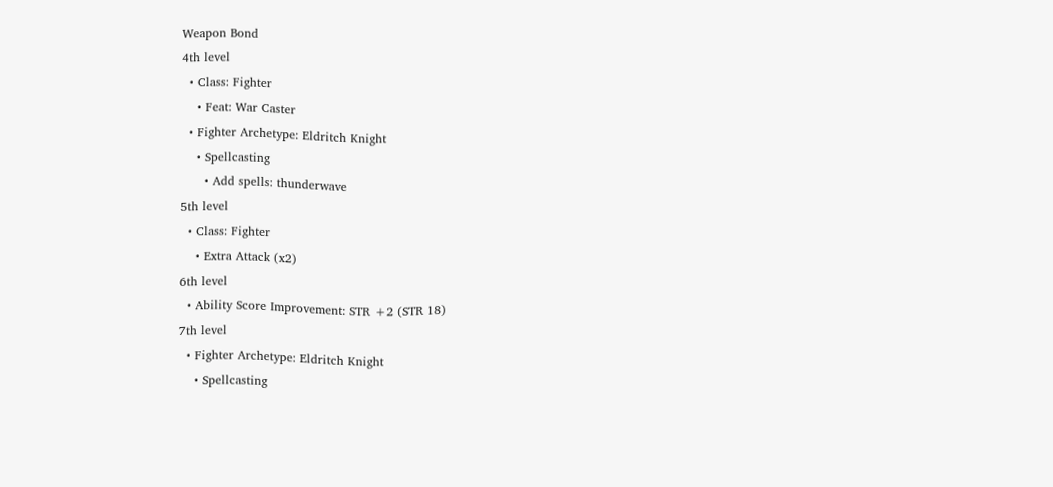Weapon Bond
4th level
  • Class: Fighter
    • Feat: War Caster
  • Fighter Archetype: Eldritch Knight
    • Spellcasting
      • Add spells: thunderwave
5th level
  • Class: Fighter
    • Extra Attack (x2)
6th level
  • Ability Score Improvement: STR +2 (STR 18)
7th level
  • Fighter Archetype: Eldritch Knight
    • Spellcasting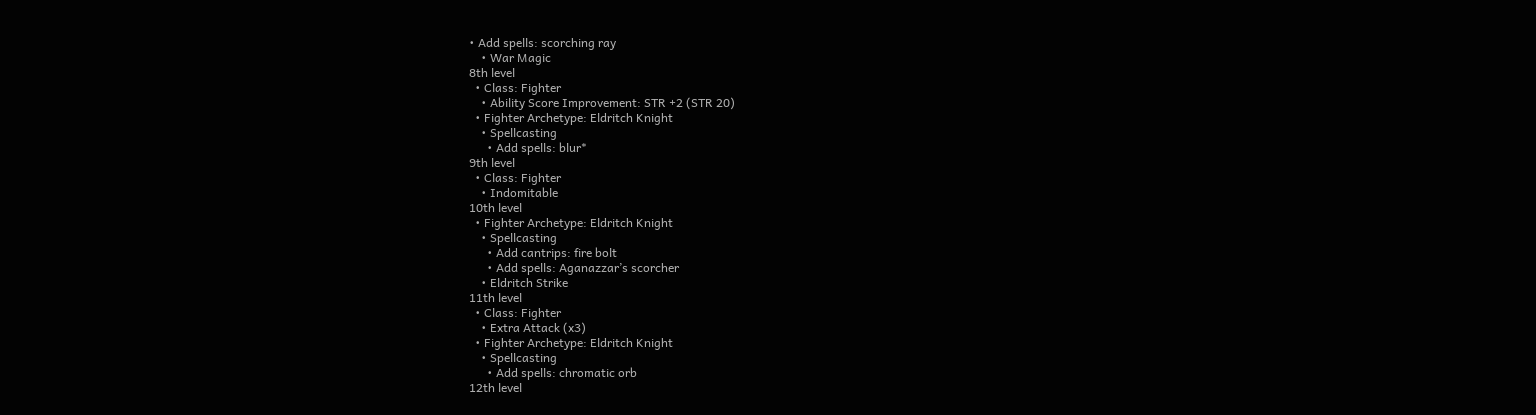• Add spells: scorching ray
    • War Magic
8th level
  • Class: Fighter
    • Ability Score Improvement: STR +2 (STR 20)
  • Fighter Archetype: Eldritch Knight
    • Spellcasting
      • Add spells: blur*
9th level
  • Class: Fighter
    • Indomitable
10th level
  • Fighter Archetype: Eldritch Knight
    • Spellcasting
      • Add cantrips: fire bolt
      • Add spells: Aganazzar’s scorcher
    • Eldritch Strike
11th level
  • Class: Fighter
    • Extra Attack (x3)
  • Fighter Archetype: Eldritch Knight
    • Spellcasting
      • Add spells: chromatic orb
12th level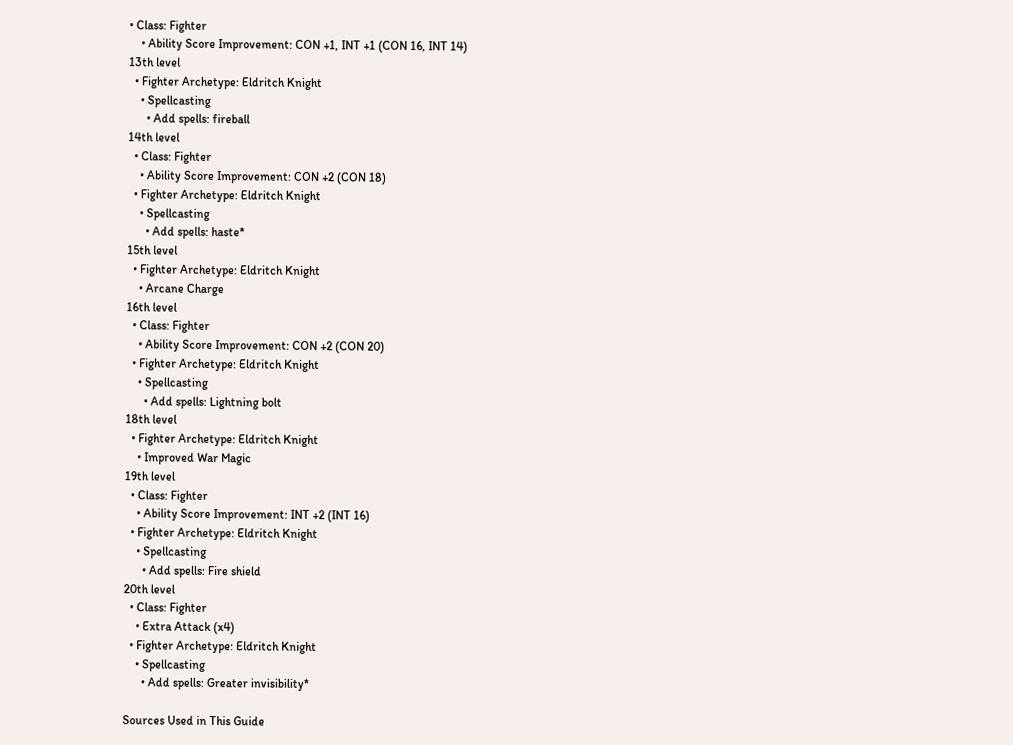• Class: Fighter
    • Ability Score Improvement: CON +1, INT +1 (CON 16, INT 14)
13th level
  • Fighter Archetype: Eldritch Knight
    • Spellcasting
      • Add spells: fireball
14th level
  • Class: Fighter
    • Ability Score Improvement: CON +2 (CON 18)
  • Fighter Archetype: Eldritch Knight
    • Spellcasting
      • Add spells: haste*
15th level
  • Fighter Archetype: Eldritch Knight
    • Arcane Charge
16th level
  • Class: Fighter
    • Ability Score Improvement: CON +2 (CON 20)
  • Fighter Archetype: Eldritch Knight
    • Spellcasting
      • Add spells: Lightning bolt
18th level
  • Fighter Archetype: Eldritch Knight
    • Improved War Magic
19th level
  • Class: Fighter
    • Ability Score Improvement: INT +2 (INT 16)
  • Fighter Archetype: Eldritch Knight
    • Spellcasting
      • Add spells: Fire shield
20th level
  • Class: Fighter
    • Extra Attack (x4)
  • Fighter Archetype: Eldritch Knight
    • Spellcasting
      • Add spells: Greater invisibility*

Sources Used in This Guide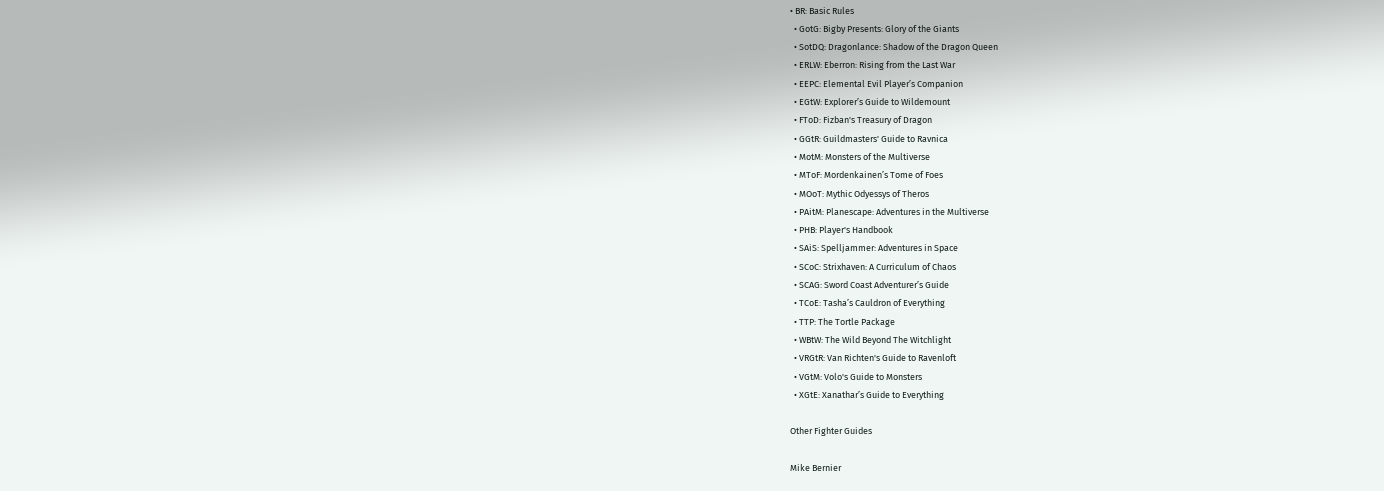• BR: Basic Rules
  • GotG: Bigby Presents: Glory of the Giants
  • SotDQ: Dragonlance: Shadow of the Dragon Queen
  • ERLW: Eberron: Rising from the Last War
  • EEPC: Elemental Evil Player’s Companion
  • EGtW: Explorer’s Guide to Wildemount
  • FToD: Fizban's Treasury of Dragon
  • GGtR: Guildmasters' Guide to Ravnica
  • MotM: Monsters of the Multiverse
  • MToF: Mordenkainen’s Tome of Foes
  • MOoT: Mythic Odyessys of Theros
  • PAitM: Planescape: Adventures in the Multiverse
  • PHB: Player's Handbook
  • SAiS: Spelljammer: Adventures in Space
  • SCoC: Strixhaven: A Curriculum of Chaos
  • SCAG: Sword Coast Adventurer’s Guide
  • TCoE: Tasha’s Cauldron of Everything
  • TTP: The Tortle Package
  • WBtW: The Wild Beyond The Witchlight
  • VRGtR: Van Richten's Guide to Ravenloft
  • VGtM: Volo's Guide to Monsters
  • XGtE: Xanathar’s Guide to Everything

Other Fighter Guides

Mike Bernier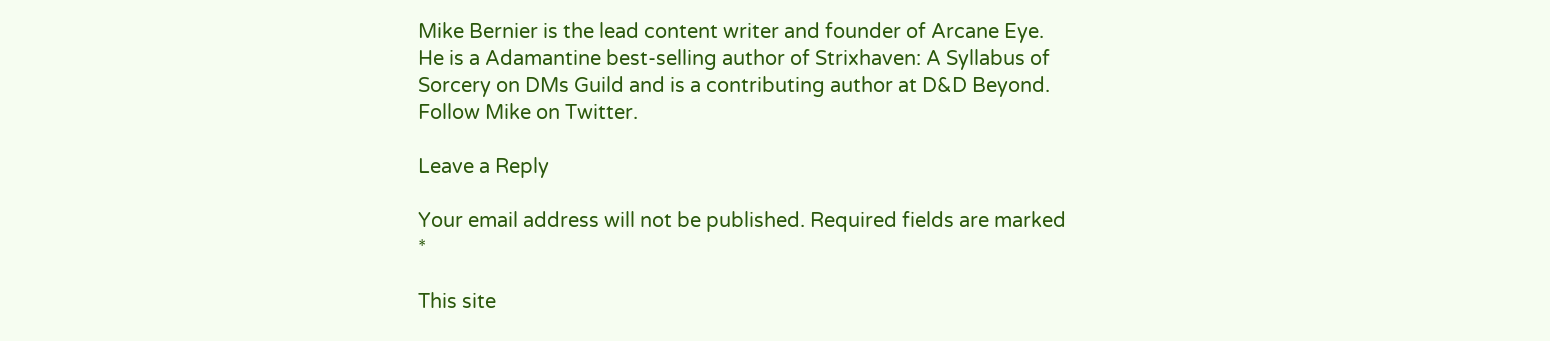Mike Bernier is the lead content writer and founder of Arcane Eye. He is a Adamantine best-selling author of Strixhaven: A Syllabus of Sorcery on DMs Guild and is a contributing author at D&D Beyond. Follow Mike on Twitter.

Leave a Reply

Your email address will not be published. Required fields are marked *

This site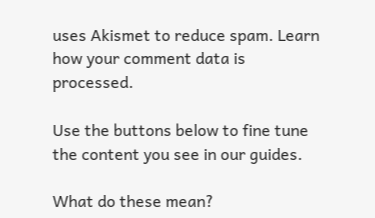uses Akismet to reduce spam. Learn how your comment data is processed.

Use the buttons below to fine tune the content you see in our guides.

What do these mean?